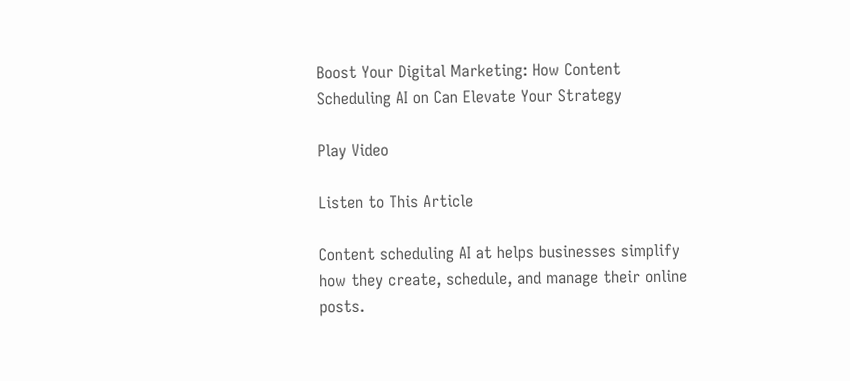Boost Your Digital Marketing: How Content Scheduling AI on Can Elevate Your Strategy

Play Video

Listen to This Article

Content scheduling AI at helps businesses simplify how they create, schedule, and manage their online posts.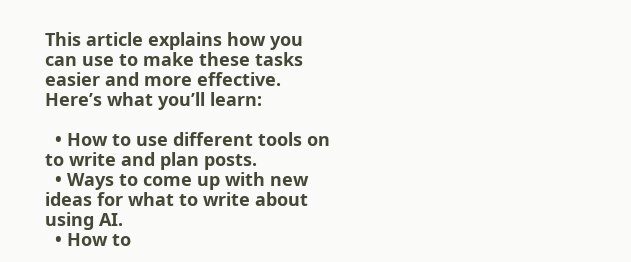This article explains how you can use to make these tasks easier and more effective. Here’s what you’ll learn:

  • How to use different tools on to write and plan posts.
  • Ways to come up with new ideas for what to write about using AI.
  • How to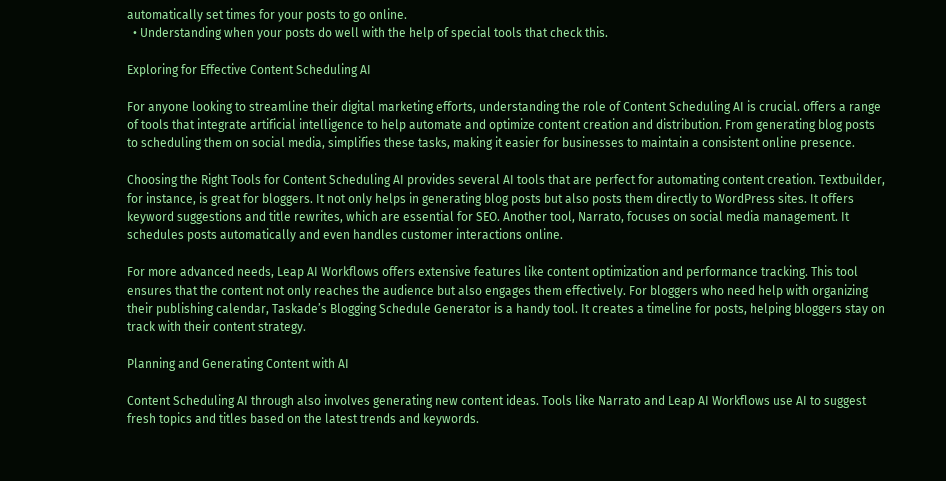automatically set times for your posts to go online.
  • Understanding when your posts do well with the help of special tools that check this.

Exploring for Effective Content Scheduling AI

For anyone looking to streamline their digital marketing efforts, understanding the role of Content Scheduling AI is crucial. offers a range of tools that integrate artificial intelligence to help automate and optimize content creation and distribution. From generating blog posts to scheduling them on social media, simplifies these tasks, making it easier for businesses to maintain a consistent online presence.

Choosing the Right Tools for Content Scheduling AI provides several AI tools that are perfect for automating content creation. Textbuilder, for instance, is great for bloggers. It not only helps in generating blog posts but also posts them directly to WordPress sites. It offers keyword suggestions and title rewrites, which are essential for SEO. Another tool, Narrato, focuses on social media management. It schedules posts automatically and even handles customer interactions online.

For more advanced needs, Leap AI Workflows offers extensive features like content optimization and performance tracking. This tool ensures that the content not only reaches the audience but also engages them effectively. For bloggers who need help with organizing their publishing calendar, Taskade’s Blogging Schedule Generator is a handy tool. It creates a timeline for posts, helping bloggers stay on track with their content strategy.

Planning and Generating Content with AI

Content Scheduling AI through also involves generating new content ideas. Tools like Narrato and Leap AI Workflows use AI to suggest fresh topics and titles based on the latest trends and keywords.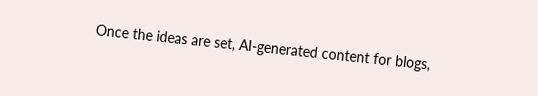Once the ideas are set, AI-generated content for blogs,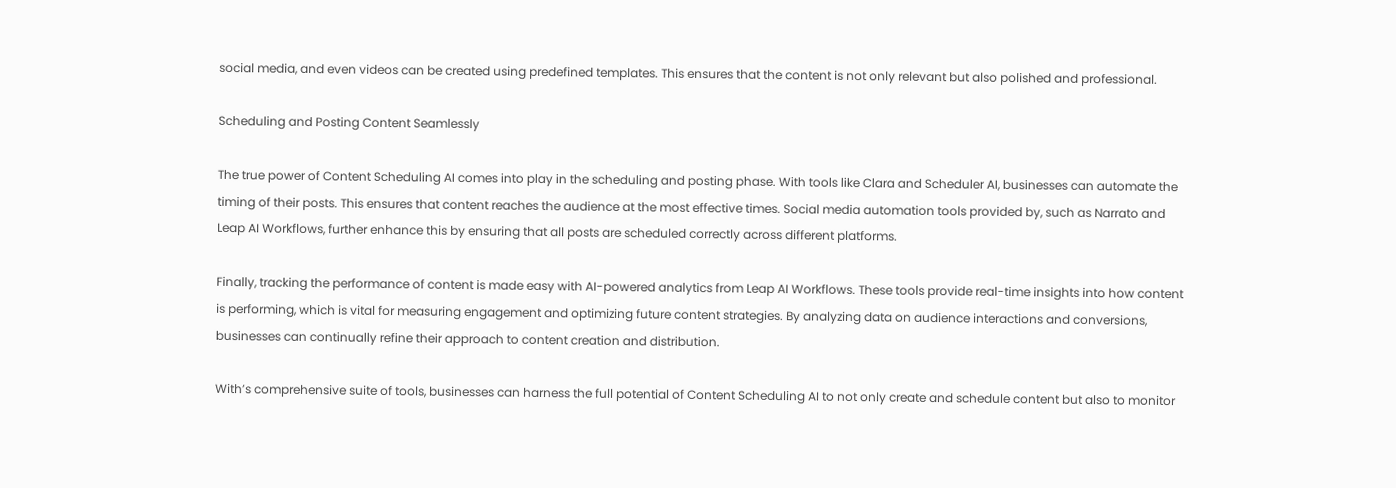social media, and even videos can be created using predefined templates. This ensures that the content is not only relevant but also polished and professional.

Scheduling and Posting Content Seamlessly

The true power of Content Scheduling AI comes into play in the scheduling and posting phase. With tools like Clara and Scheduler AI, businesses can automate the timing of their posts. This ensures that content reaches the audience at the most effective times. Social media automation tools provided by, such as Narrato and Leap AI Workflows, further enhance this by ensuring that all posts are scheduled correctly across different platforms.

Finally, tracking the performance of content is made easy with AI-powered analytics from Leap AI Workflows. These tools provide real-time insights into how content is performing, which is vital for measuring engagement and optimizing future content strategies. By analyzing data on audience interactions and conversions, businesses can continually refine their approach to content creation and distribution.

With’s comprehensive suite of tools, businesses can harness the full potential of Content Scheduling AI to not only create and schedule content but also to monitor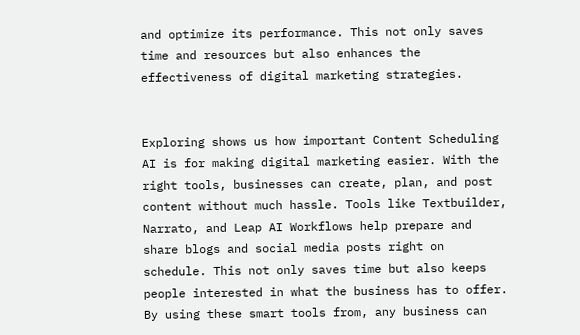and optimize its performance. This not only saves time and resources but also enhances the effectiveness of digital marketing strategies.


Exploring shows us how important Content Scheduling AI is for making digital marketing easier. With the right tools, businesses can create, plan, and post content without much hassle. Tools like Textbuilder, Narrato, and Leap AI Workflows help prepare and share blogs and social media posts right on schedule. This not only saves time but also keeps people interested in what the business has to offer. By using these smart tools from, any business can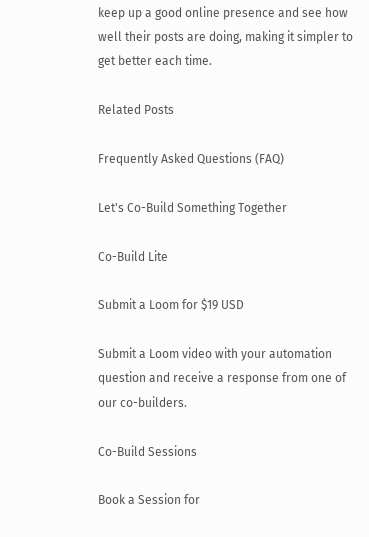keep up a good online presence and see how well their posts are doing, making it simpler to get better each time.

Related Posts

Frequently Asked Questions (FAQ)

Let's Co-Build Something Together

Co-Build Lite

Submit a Loom for $19 USD

Submit a Loom video with your automation question and receive a response from one of our co-builders.

Co-Build Sessions

Book a Session for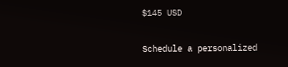$145 USD

Schedule a personalized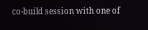co-build session with one of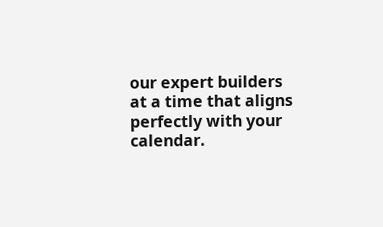our expert builders at a time that aligns perfectly with your calendar.